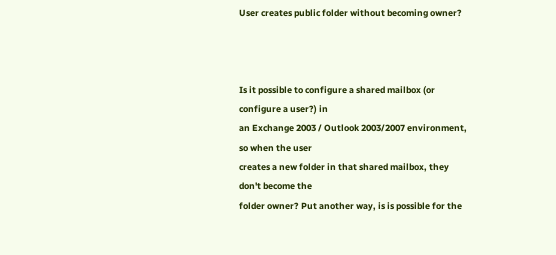User creates public folder without becoming owner?



Is it possible to configure a shared mailbox (or configure a user?) in
an Exchange 2003 / Outlook 2003/2007 environment, so when the user
creates a new folder in that shared mailbox, they don't become the
folder owner? Put another way, is is possible for the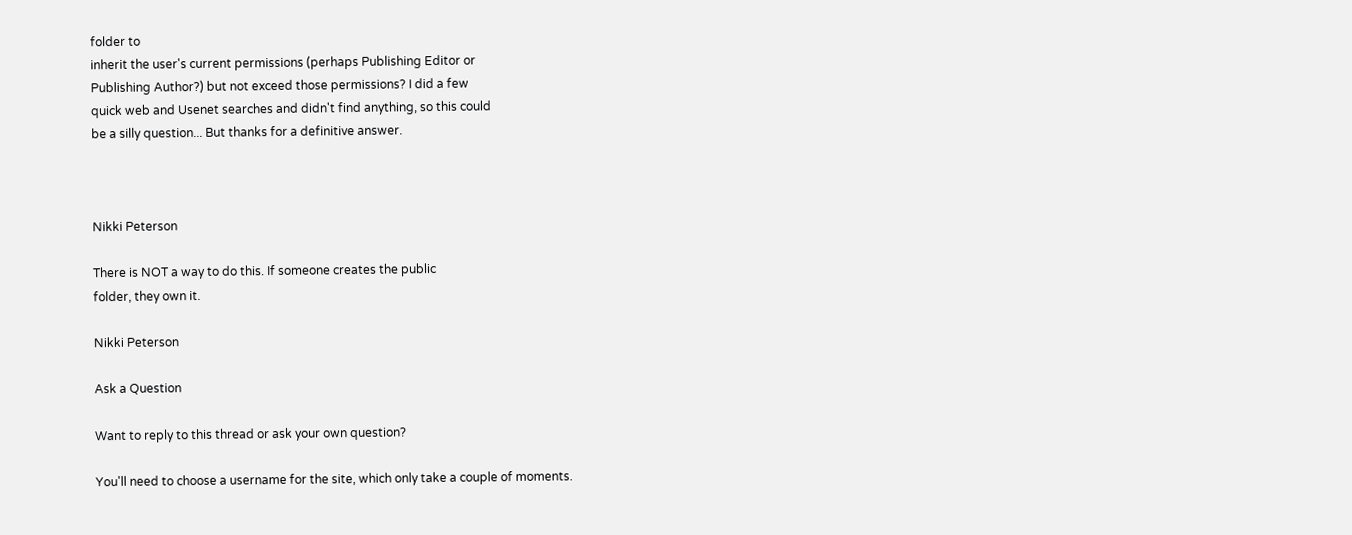folder to
inherit the user's current permissions (perhaps Publishing Editor or
Publishing Author?) but not exceed those permissions? I did a few
quick web and Usenet searches and didn't find anything, so this could
be a silly question... But thanks for a definitive answer.



Nikki Peterson

There is NOT a way to do this. If someone creates the public
folder, they own it.

Nikki Peterson

Ask a Question

Want to reply to this thread or ask your own question?

You'll need to choose a username for the site, which only take a couple of moments.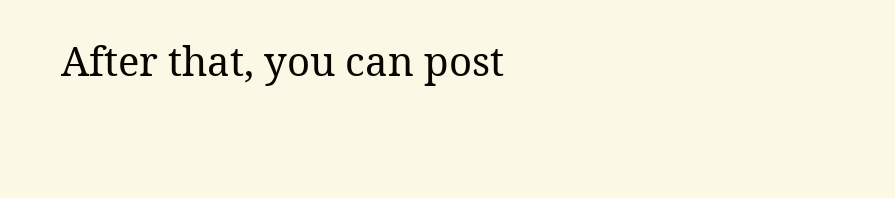After that, you can post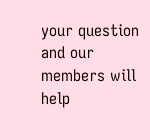your question and our members will help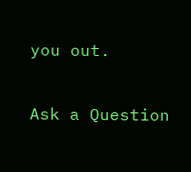you out.

Ask a Question